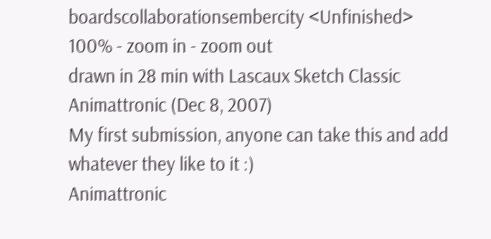boardscollaborationsembercity <Unfinished>
100% - zoom in - zoom out
drawn in 28 min with Lascaux Sketch Classic
Animattronic (Dec 8, 2007)
My first submission, anyone can take this and add whatever they like to it :)
Animattronic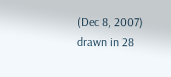(Dec 8, 2007)
drawn in 28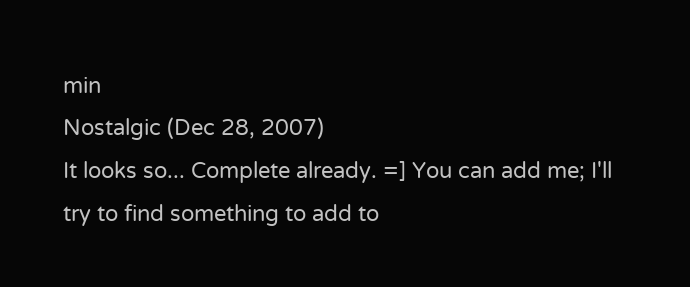min
Nostalgic (Dec 28, 2007)
It looks so... Complete already. =] You can add me; I'll try to find something to add to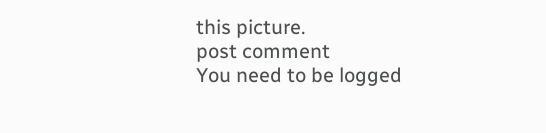this picture.
post comment
You need to be logged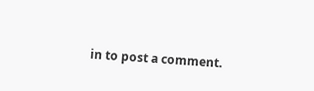in to post a comment.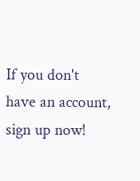If you don't have an account, sign up now!